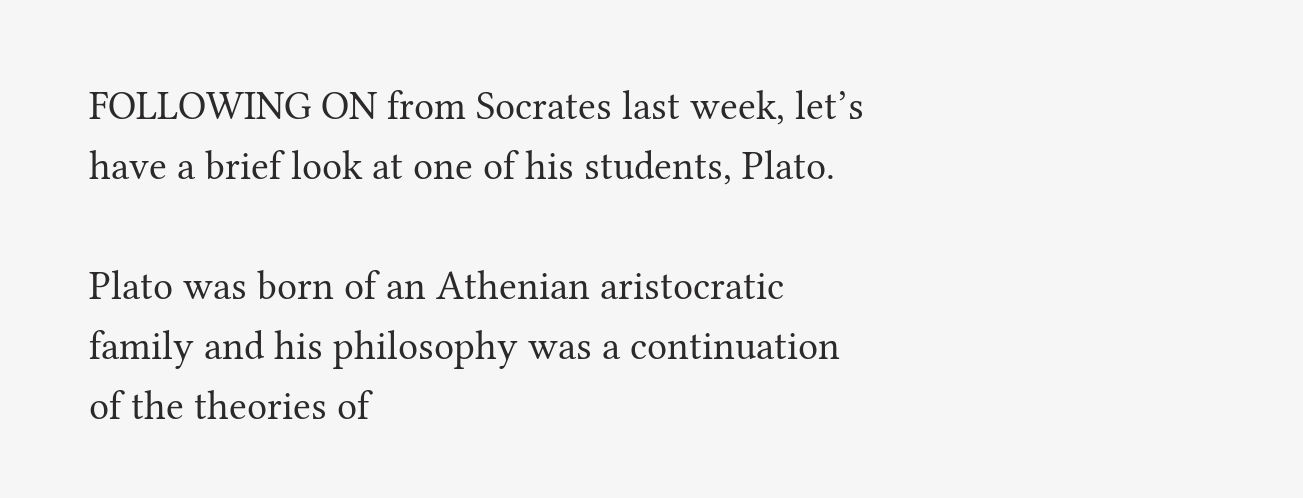FOLLOWING ON from Socrates last week, let’s have a brief look at one of his students, Plato.

Plato was born of an Athenian aristocratic family and his philosophy was a continuation of the theories of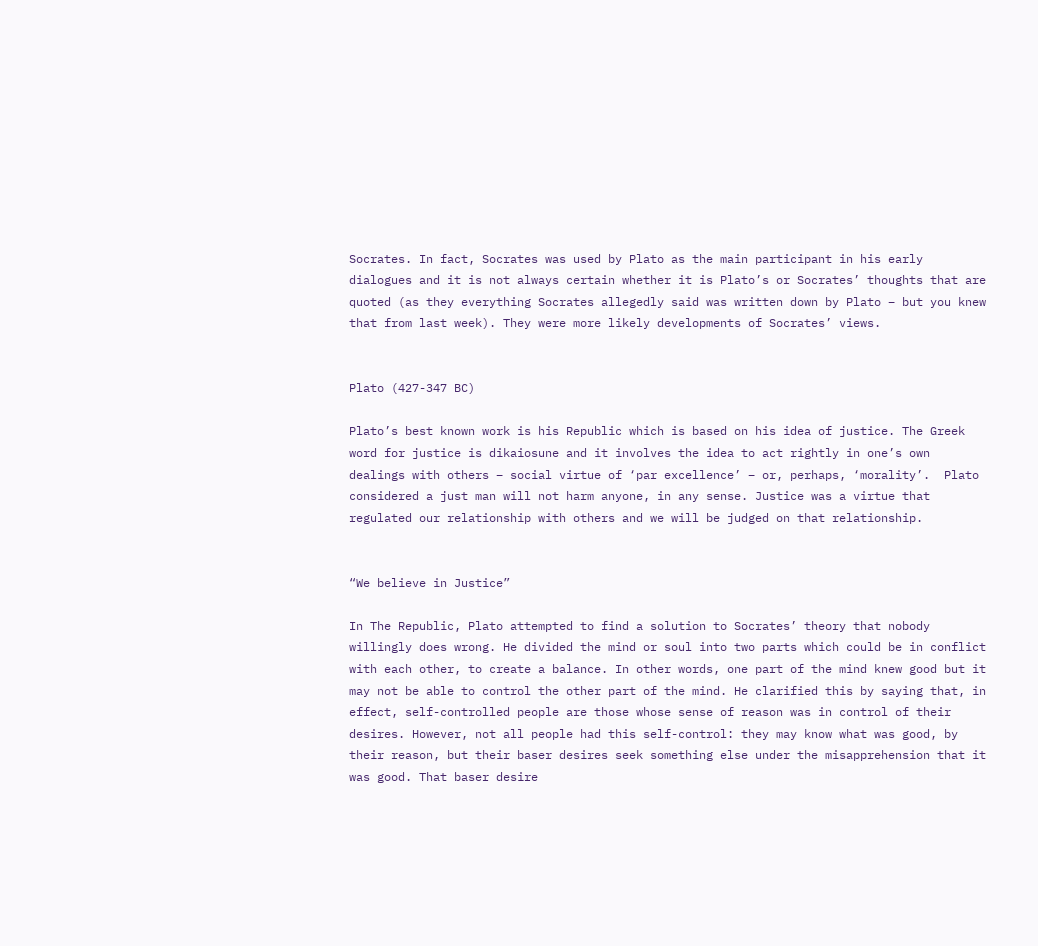Socrates. In fact, Socrates was used by Plato as the main participant in his early dialogues and it is not always certain whether it is Plato’s or Socrates’ thoughts that are quoted (as they everything Socrates allegedly said was written down by Plato – but you knew that from last week). They were more likely developments of Socrates’ views.


Plato (427-347 BC)

Plato’s best known work is his Republic which is based on his idea of justice. The Greek word for justice is dikaiosune and it involves the idea to act rightly in one’s own dealings with others – social virtue of ‘par excellence’ – or, perhaps, ‘morality’.  Plato considered a just man will not harm anyone, in any sense. Justice was a virtue that regulated our relationship with others and we will be judged on that relationship.


“We believe in Justice”

In The Republic, Plato attempted to find a solution to Socrates’ theory that nobody willingly does wrong. He divided the mind or soul into two parts which could be in conflict with each other, to create a balance. In other words, one part of the mind knew good but it may not be able to control the other part of the mind. He clarified this by saying that, in effect, self-controlled people are those whose sense of reason was in control of their desires. However, not all people had this self-control: they may know what was good, by their reason, but their baser desires seek something else under the misapprehension that it was good. That baser desire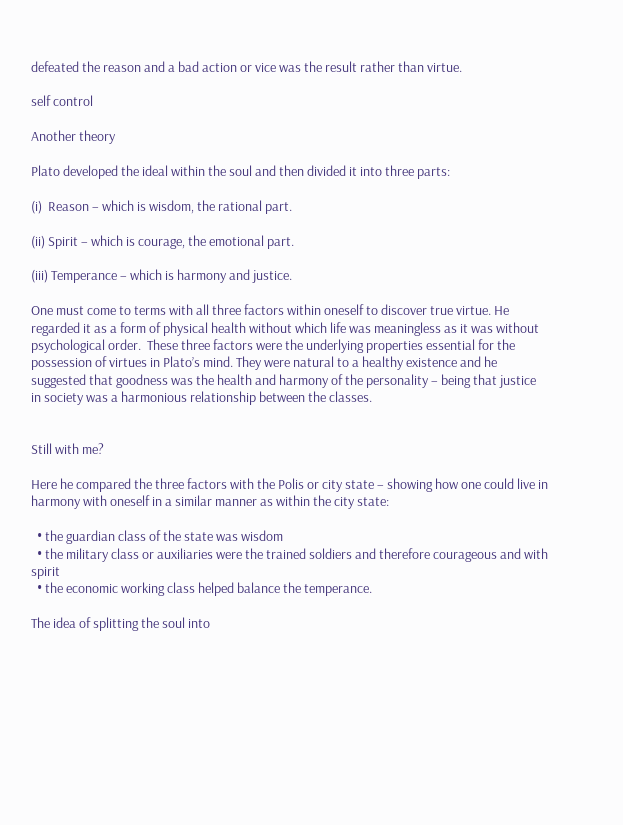defeated the reason and a bad action or vice was the result rather than virtue.

self control

Another theory

Plato developed the ideal within the soul and then divided it into three parts:

(i)  Reason – which is wisdom, the rational part.

(ii) Spirit – which is courage, the emotional part.

(iii) Temperance – which is harmony and justice.

One must come to terms with all three factors within oneself to discover true virtue. He regarded it as a form of physical health without which life was meaningless as it was without psychological order.  These three factors were the underlying properties essential for the possession of virtues in Plato’s mind. They were natural to a healthy existence and he suggested that goodness was the health and harmony of the personality – being that justice in society was a harmonious relationship between the classes.


Still with me?

Here he compared the three factors with the Polis or city state – showing how one could live in harmony with oneself in a similar manner as within the city state:

  • the guardian class of the state was wisdom
  • the military class or auxiliaries were the trained soldiers and therefore courageous and with spirit
  • the economic working class helped balance the temperance.

The idea of splitting the soul into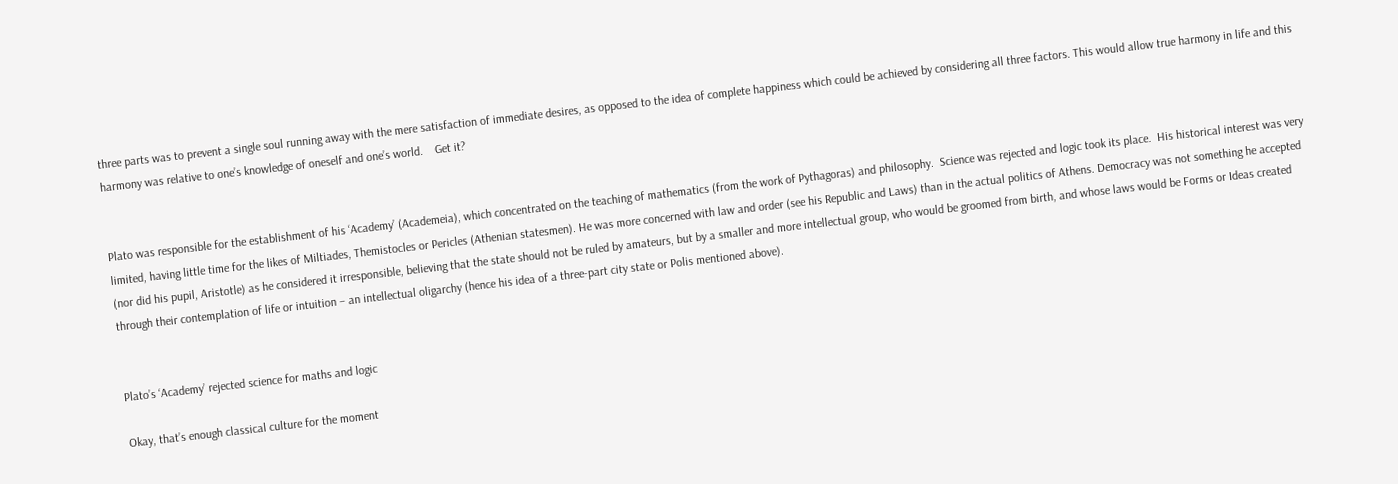three parts was to prevent a single soul running away with the mere satisfaction of immediate desires, as opposed to the idea of complete happiness which could be achieved by considering all three factors. This would allow true harmony in life and this harmony was relative to one’s knowledge of oneself and one’s world.    Get it?


Plato was responsible for the establishment of his ‘Academy’ (Academeia), which concentrated on the teaching of mathematics (from the work of Pythagoras) and philosophy.  Science was rejected and logic took its place.  His historical interest was very limited, having little time for the likes of Miltiades, Themistocles or Pericles (Athenian statesmen). He was more concerned with law and order (see his Republic and Laws) than in the actual politics of Athens. Democracy was not something he accepted (nor did his pupil, Aristotle) as he considered it irresponsible, believing that the state should not be ruled by amateurs, but by a smaller and more intellectual group, who would be groomed from birth, and whose laws would be Forms or Ideas created through their contemplation of life or intuition – an intellectual oligarchy (hence his idea of a three-part city state or Polis mentioned above).


Plato’s ‘Academy’ rejected science for maths and logic

Okay, that’s enough classical culture for the moment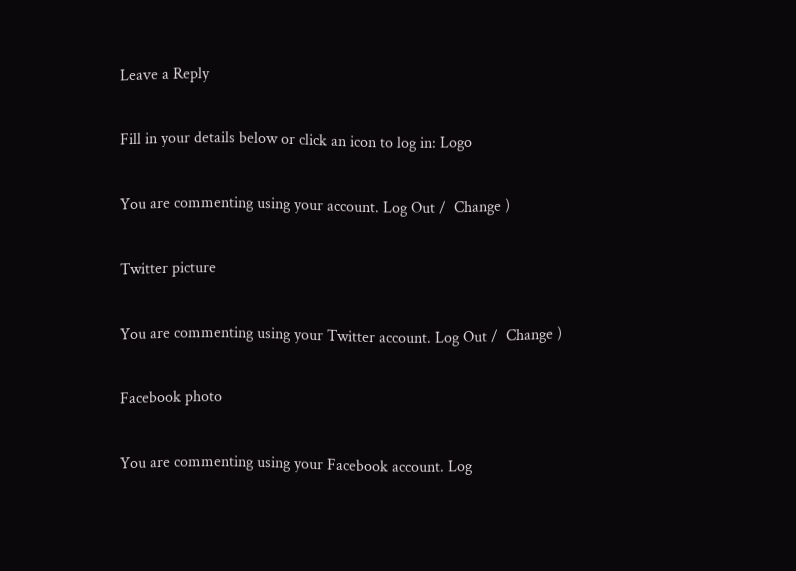Leave a Reply

Fill in your details below or click an icon to log in: Logo

You are commenting using your account. Log Out /  Change )

Twitter picture

You are commenting using your Twitter account. Log Out /  Change )

Facebook photo

You are commenting using your Facebook account. Log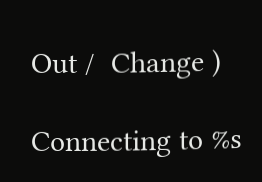Out /  Change )

Connecting to %s